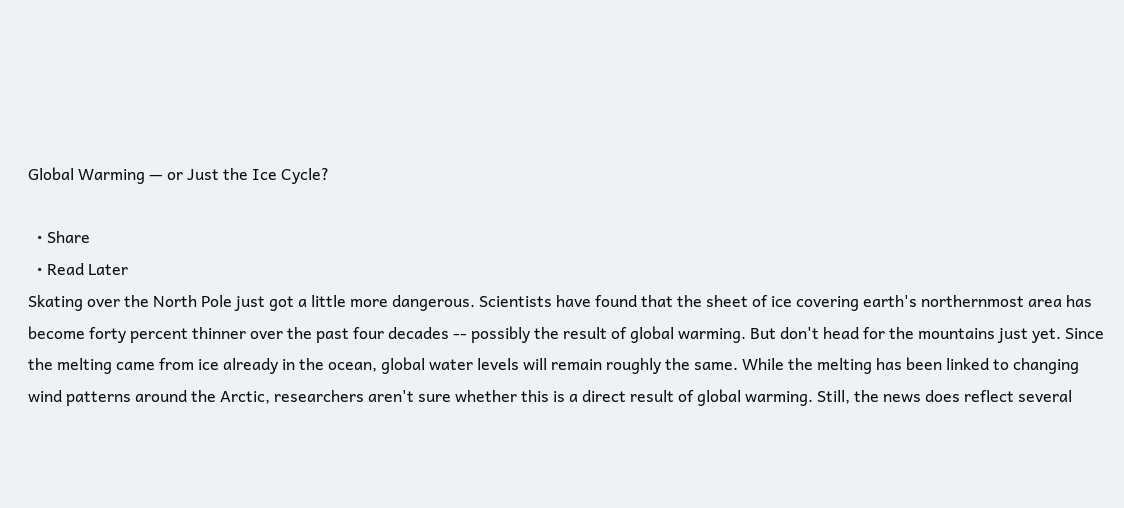Global Warming — or Just the Ice Cycle?

  • Share
  • Read Later
Skating over the North Pole just got a little more dangerous. Scientists have found that the sheet of ice covering earth's northernmost area has become forty percent thinner over the past four decades -- possibly the result of global warming. But don't head for the mountains just yet. Since the melting came from ice already in the ocean, global water levels will remain roughly the same. While the melting has been linked to changing wind patterns around the Arctic, researchers aren't sure whether this is a direct result of global warming. Still, the news does reflect several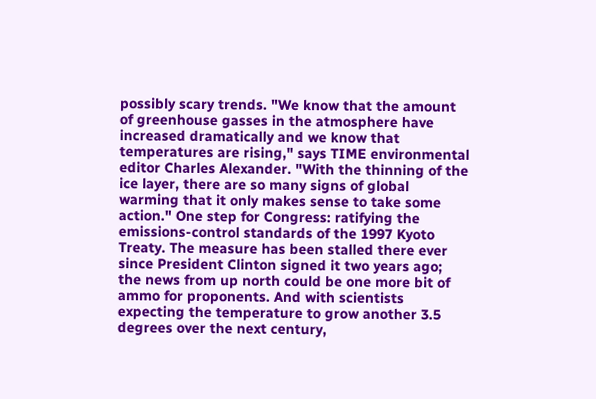possibly scary trends. "We know that the amount of greenhouse gasses in the atmosphere have increased dramatically and we know that temperatures are rising," says TIME environmental editor Charles Alexander. "With the thinning of the ice layer, there are so many signs of global warming that it only makes sense to take some action." One step for Congress: ratifying the emissions-control standards of the 1997 Kyoto Treaty. The measure has been stalled there ever since President Clinton signed it two years ago; the news from up north could be one more bit of ammo for proponents. And with scientists expecting the temperature to grow another 3.5 degrees over the next century,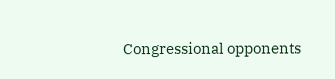Congressional opponents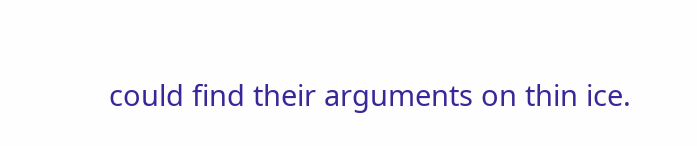could find their arguments on thin ice.